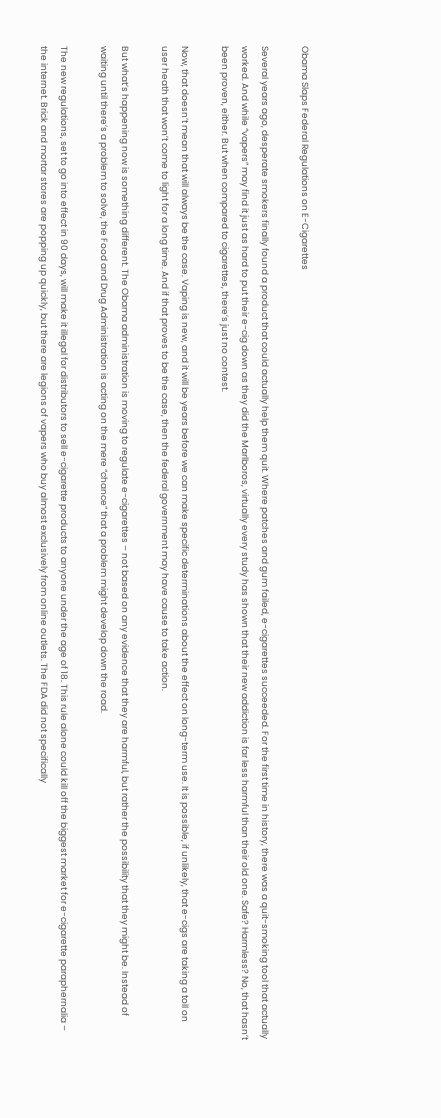Obama Slaps Federal Regulations on E-Cigarettes

Several years ago, desperate smokers finally found a product that could actually help them quit. Where patches and gum failed, e-cigarettes succeeded. For the first time in history, there was a quit-smoking tool that actually worked. And while “vapers” may find it just as hard to put their e-cig down as they did the Marlboros, virtually every study has shown that their new addiction is far less harmful than their old one. Safe? Harmless? No, that hasn’t been proven, either. But when compared to cigarettes, there’s just no contest.

Now, that doesn’t mean that will always be the case. Vaping is new, and it will be years before we can make specific determinations about the effect on long-term use. It is possible, if unlikely, that e-cigs are taking a toll on user heath that won’t come to light for a long time. And if that proves to be the case, then the federal government may have cause to take action.

But what’s happening now is something different. The Obama administration is moving to regulate e-cigarettes – not based on any evidence that they are harmful, but rather the possibility that they might be. Instead of waiting until there’s a problem to solve, the Food and Drug Administration is acting on the mere “chance” that a problem might develop down the road.

The new regulations, set to go into effect in 90 days, will make it illegal for distributors to sell e-cigarette products to anyone under the age of 18. This rule alone could kill off the biggest market for e-cigarette paraphernalia – the internet. Brick and mortar stores are popping up quickly, but there are legions of vapers who buy almost exclusively from online outlets. The FDA did not specifically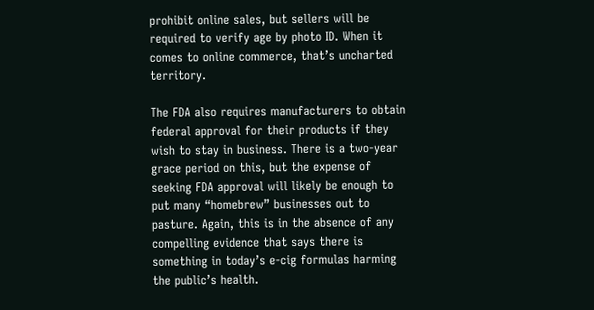prohibit online sales, but sellers will be required to verify age by photo ID. When it comes to online commerce, that’s uncharted territory.

The FDA also requires manufacturers to obtain federal approval for their products if they wish to stay in business. There is a two-year grace period on this, but the expense of seeking FDA approval will likely be enough to put many “homebrew” businesses out to pasture. Again, this is in the absence of any compelling evidence that says there is something in today’s e-cig formulas harming the public’s health.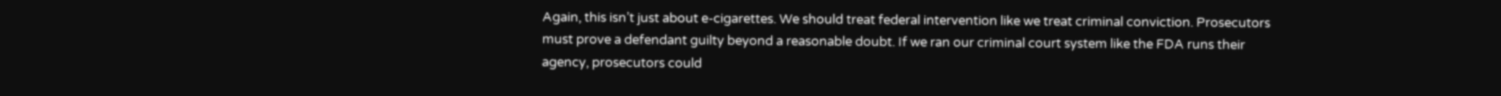Again, this isn’t just about e-cigarettes. We should treat federal intervention like we treat criminal conviction. Prosecutors must prove a defendant guilty beyond a reasonable doubt. If we ran our criminal court system like the FDA runs their agency, prosecutors could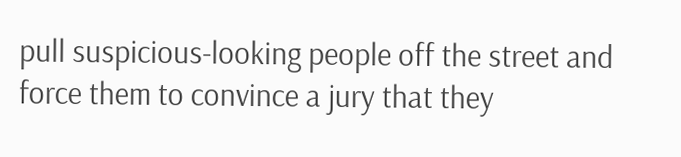pull suspicious-looking people off the street and force them to convince a jury that they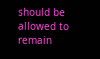should be allowed to remain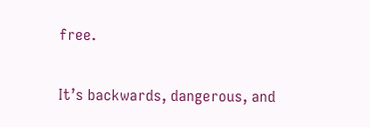free.

It’s backwards, dangerous, and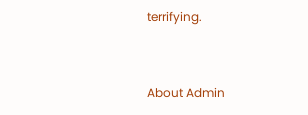terrifying.


About Admin